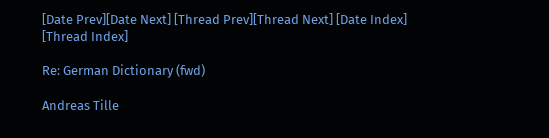[Date Prev][Date Next] [Thread Prev][Thread Next] [Date Index] [Thread Index]

Re: German Dictionary (fwd)

Andreas Tille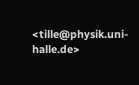<tille@physik.uni-halle.de>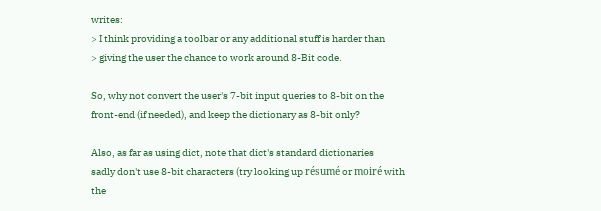writes:
> I think providing a toolbar or any additional stuff is harder than
> giving the user the chance to work around 8-Bit code.

So, why not convert the user's 7-bit input queries to 8-bit on the
front-end (if needed), and keep the dictionary as 8-bit only?

Also, as far as using dict, note that dict's standard dictionaries
sadly don't use 8-bit characters (try looking up résumé or moiré with
the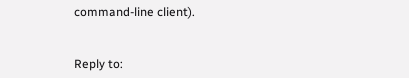command-line client).


Reply to: